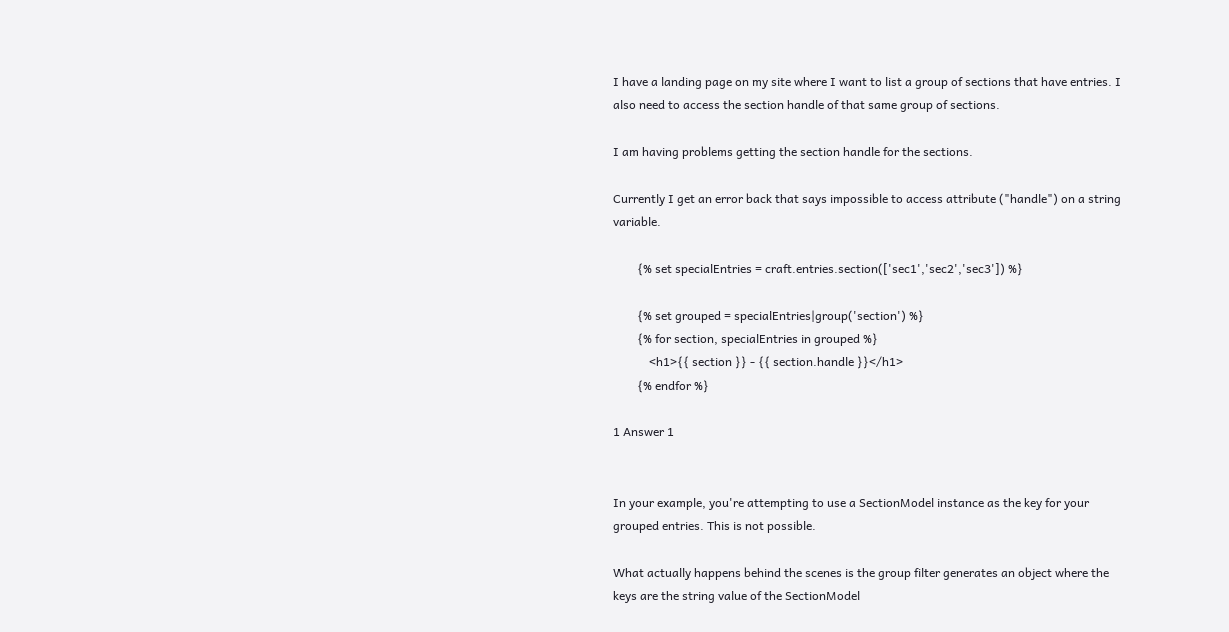I have a landing page on my site where I want to list a group of sections that have entries. I also need to access the section handle of that same group of sections.

I am having problems getting the section handle for the sections.

Currently I get an error back that says impossible to access attribute ("handle") on a string variable.

        {% set specialEntries = craft.entries.section(['sec1','sec2','sec3']) %}

        {% set grouped = specialEntries|group('section') %}
        {% for section, specialEntries in grouped %}
            <h1>{{ section }} - {{ section.handle }}</h1>
        {% endfor %}

1 Answer 1


In your example, you're attempting to use a SectionModel instance as the key for your grouped entries. This is not possible.

What actually happens behind the scenes is the group filter generates an object where the keys are the string value of the SectionModel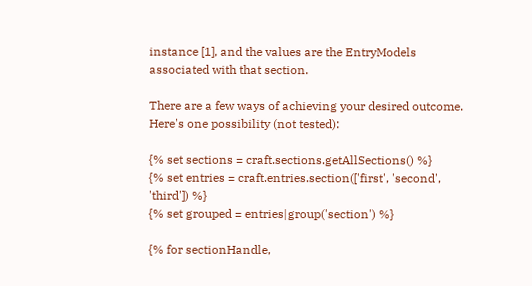instance [1], and the values are the EntryModels associated with that section.

There are a few ways of achieving your desired outcome. Here's one possibility (not tested):

{% set sections = craft.sections.getAllSections() %}
{% set entries = craft.entries.section(['first', 'second', 'third']) %}
{% set grouped = entries|group('section') %}

{% for sectionHandle,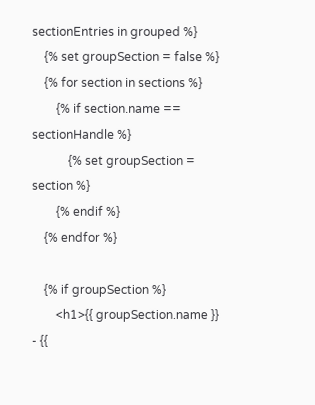sectionEntries in grouped %}
    {% set groupSection = false %}
    {% for section in sections %}
        {% if section.name == sectionHandle %}
            {% set groupSection = section %}
        {% endif %}
    {% endfor %}

    {% if groupSection %}
        <h1>{{ groupSection.name }} - {{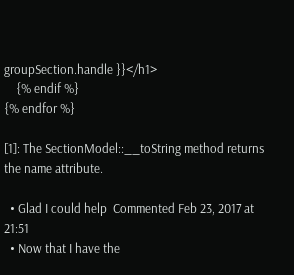groupSection.handle }}</h1>
    {% endif %}
{% endfor %}

[1]: The SectionModel::__toString method returns the name attribute.

  • Glad I could help  Commented Feb 23, 2017 at 21:51
  • Now that I have the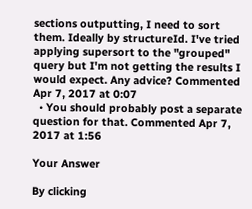sections outputting, I need to sort them. Ideally by structureId. I've tried applying supersort to the "grouped" query but I'm not getting the results I would expect. Any advice? Commented Apr 7, 2017 at 0:07
  • You should probably post a separate question for that. Commented Apr 7, 2017 at 1:56

Your Answer

By clicking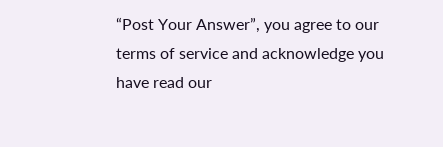“Post Your Answer”, you agree to our terms of service and acknowledge you have read our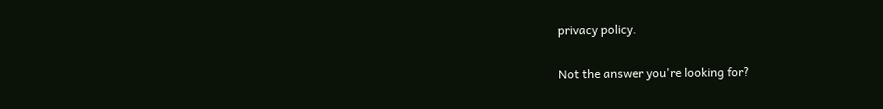privacy policy.

Not the answer you're looking for?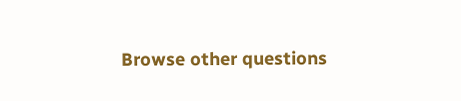Browse other questions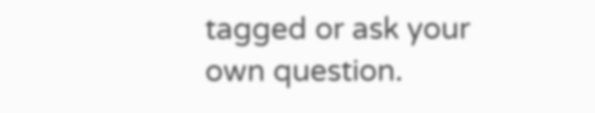tagged or ask your own question.